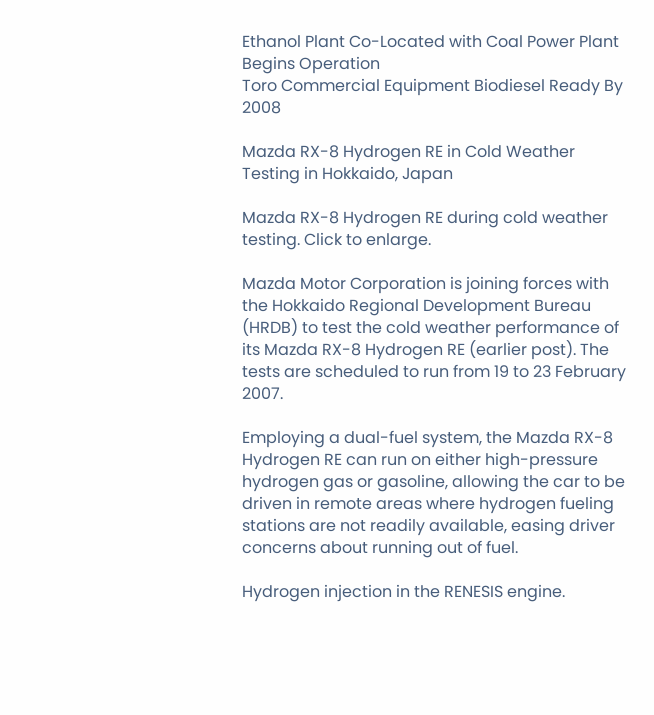Ethanol Plant Co-Located with Coal Power Plant Begins Operation
Toro Commercial Equipment Biodiesel Ready By 2008

Mazda RX-8 Hydrogen RE in Cold Weather Testing in Hokkaido, Japan

Mazda RX-8 Hydrogen RE during cold weather testing. Click to enlarge.

Mazda Motor Corporation is joining forces with the Hokkaido Regional Development Bureau (HRDB) to test the cold weather performance of its Mazda RX-8 Hydrogen RE (earlier post). The tests are scheduled to run from 19 to 23 February 2007.

Employing a dual-fuel system, the Mazda RX-8 Hydrogen RE can run on either high-pressure hydrogen gas or gasoline, allowing the car to be driven in remote areas where hydrogen fueling stations are not readily available, easing driver concerns about running out of fuel.

Hydrogen injection in the RENESIS engine.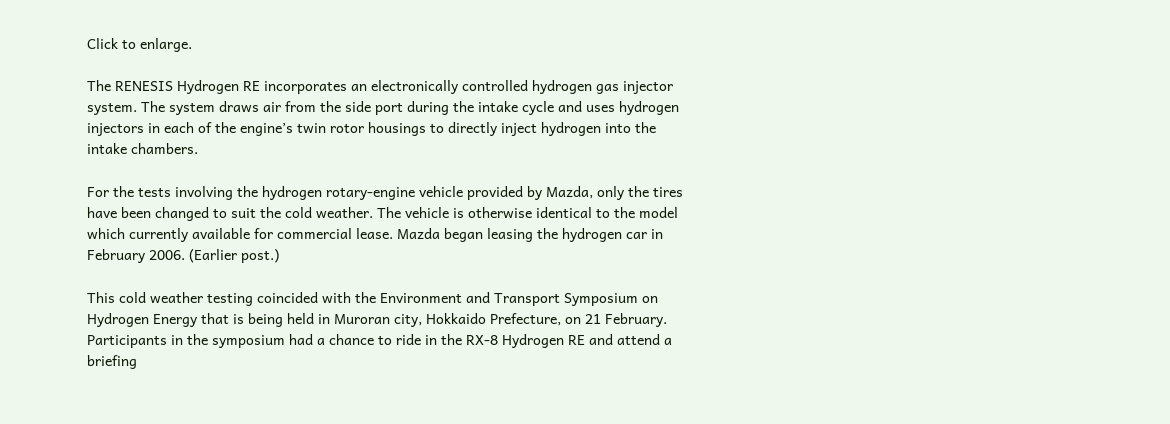Click to enlarge.

The RENESIS Hydrogen RE incorporates an electronically controlled hydrogen gas injector system. The system draws air from the side port during the intake cycle and uses hydrogen injectors in each of the engine’s twin rotor housings to directly inject hydrogen into the intake chambers.

For the tests involving the hydrogen rotary-engine vehicle provided by Mazda, only the tires have been changed to suit the cold weather. The vehicle is otherwise identical to the model which currently available for commercial lease. Mazda began leasing the hydrogen car in February 2006. (Earlier post.)

This cold weather testing coincided with the Environment and Transport Symposium on Hydrogen Energy that is being held in Muroran city, Hokkaido Prefecture, on 21 February. Participants in the symposium had a chance to ride in the RX-8 Hydrogen RE and attend a briefing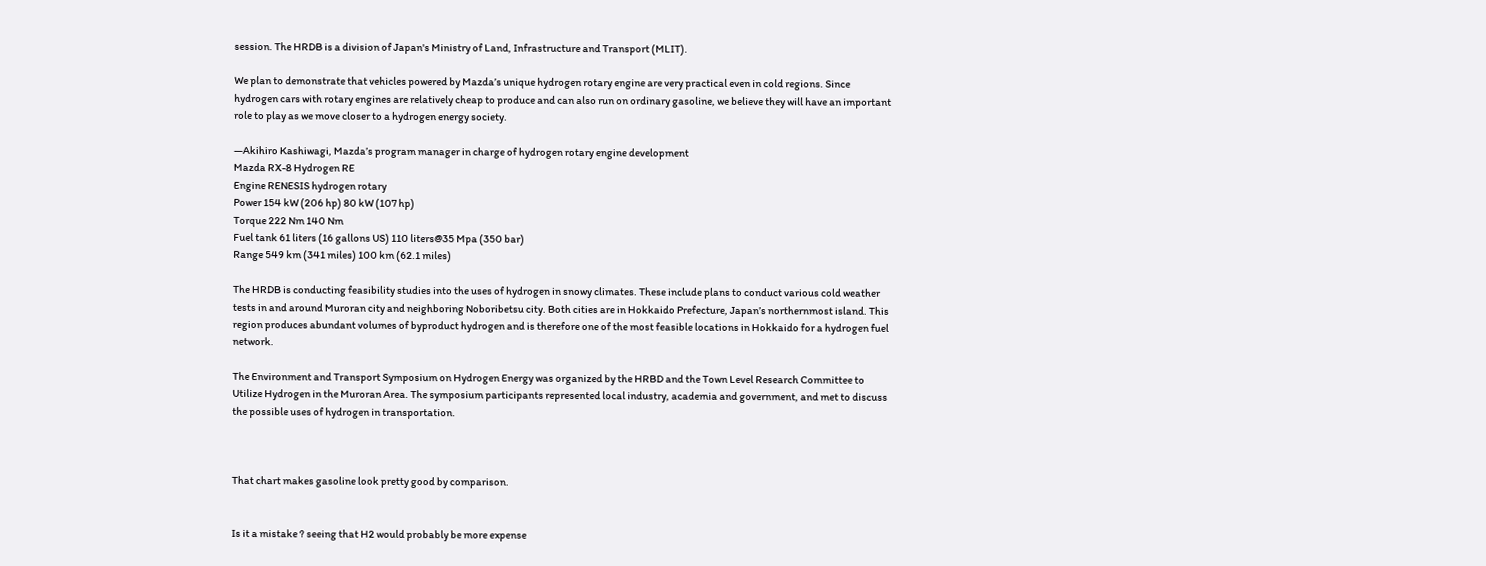session. The HRDB is a division of Japan's Ministry of Land, Infrastructure and Transport (MLIT).

We plan to demonstrate that vehicles powered by Mazda’s unique hydrogen rotary engine are very practical even in cold regions. Since hydrogen cars with rotary engines are relatively cheap to produce and can also run on ordinary gasoline, we believe they will have an important role to play as we move closer to a hydrogen energy society.

—Akihiro Kashiwagi, Mazda’s program manager in charge of hydrogen rotary engine development
Mazda RX-8 Hydrogen RE
Engine RENESIS hydrogen rotary
Power 154 kW (206 hp) 80 kW (107 hp)
Torque 222 Nm 140 Nm
Fuel tank 61 liters (16 gallons US) 110 liters@35 Mpa (350 bar)
Range 549 km (341 miles) 100 km (62.1 miles)

The HRDB is conducting feasibility studies into the uses of hydrogen in snowy climates. These include plans to conduct various cold weather tests in and around Muroran city and neighboring Noboribetsu city. Both cities are in Hokkaido Prefecture, Japan’s northernmost island. This region produces abundant volumes of byproduct hydrogen and is therefore one of the most feasible locations in Hokkaido for a hydrogen fuel network.

The Environment and Transport Symposium on Hydrogen Energy was organized by the HRBD and the Town Level Research Committee to Utilize Hydrogen in the Muroran Area. The symposium participants represented local industry, academia and government, and met to discuss the possible uses of hydrogen in transportation.



That chart makes gasoline look pretty good by comparison.


Is it a mistake ? seeing that H2 would probably be more expense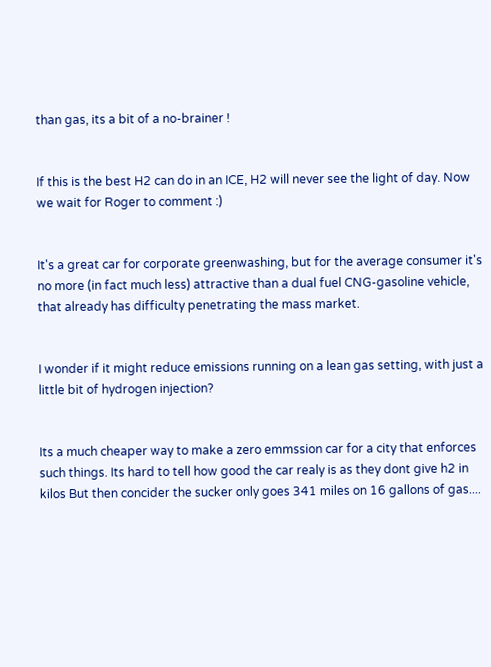than gas, its a bit of a no-brainer !


If this is the best H2 can do in an ICE, H2 will never see the light of day. Now we wait for Roger to comment :)


It's a great car for corporate greenwashing, but for the average consumer it's no more (in fact much less) attractive than a dual fuel CNG-gasoline vehicle, that already has difficulty penetrating the mass market.


I wonder if it might reduce emissions running on a lean gas setting, with just a little bit of hydrogen injection?


Its a much cheaper way to make a zero emmssion car for a city that enforces such things. Its hard to tell how good the car realy is as they dont give h2 in kilos But then concider the sucker only goes 341 miles on 16 gallons of gas....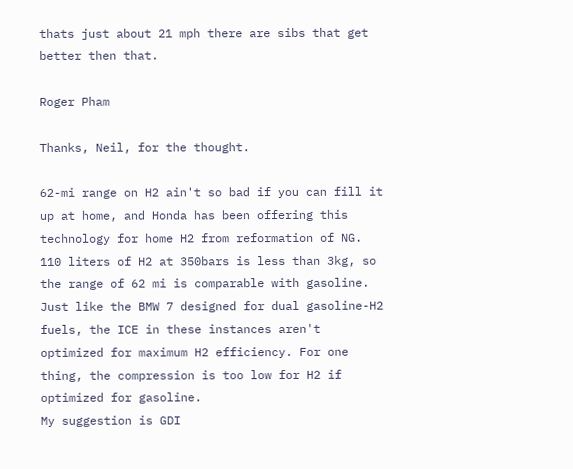thats just about 21 mph there are sibs that get better then that.

Roger Pham

Thanks, Neil, for the thought.

62-mi range on H2 ain't so bad if you can fill it up at home, and Honda has been offering this technology for home H2 from reformation of NG. 110 liters of H2 at 350bars is less than 3kg, so the range of 62 mi is comparable with gasoline. Just like the BMW 7 designed for dual gasoline-H2 fuels, the ICE in these instances aren't optimized for maximum H2 efficiency. For one thing, the compression is too low for H2 if optimized for gasoline.
My suggestion is GDI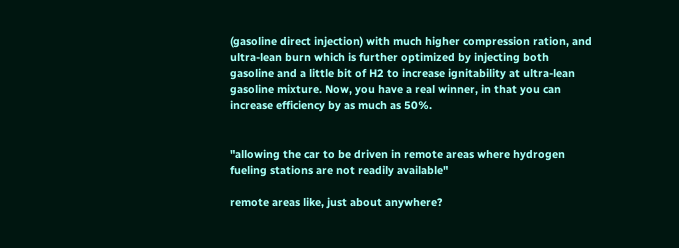(gasoline direct injection) with much higher compression ration, and ultra-lean burn which is further optimized by injecting both gasoline and a little bit of H2 to increase ignitability at ultra-lean gasoline mixture. Now, you have a real winner, in that you can increase efficiency by as much as 50%.


"allowing the car to be driven in remote areas where hydrogen fueling stations are not readily available"

remote areas like, just about anywhere?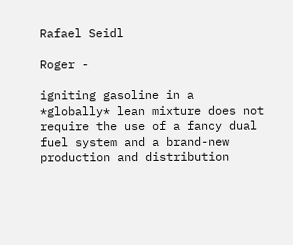Rafael Seidl

Roger -

igniting gasoline in a *globally* lean mixture does not require the use of a fancy dual fuel system and a brand-new production and distribution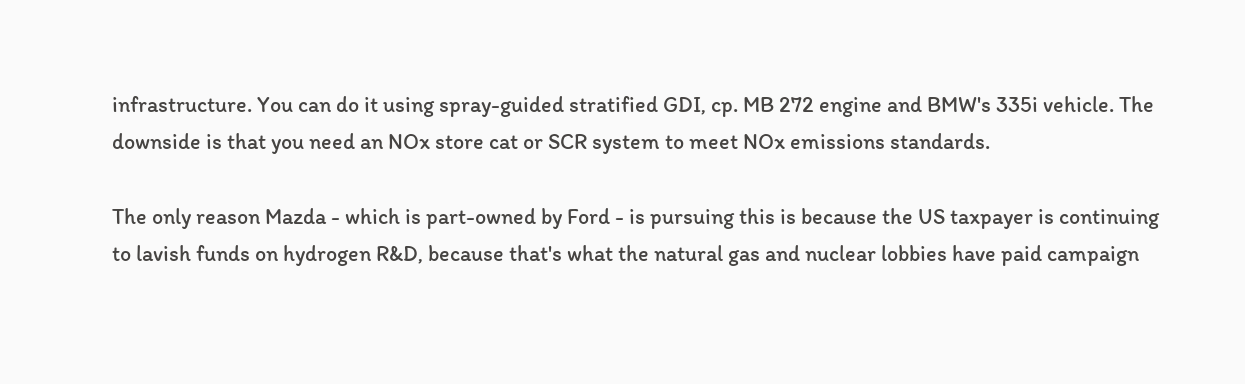infrastructure. You can do it using spray-guided stratified GDI, cp. MB 272 engine and BMW's 335i vehicle. The downside is that you need an NOx store cat or SCR system to meet NOx emissions standards.

The only reason Mazda - which is part-owned by Ford - is pursuing this is because the US taxpayer is continuing to lavish funds on hydrogen R&D, because that's what the natural gas and nuclear lobbies have paid campaign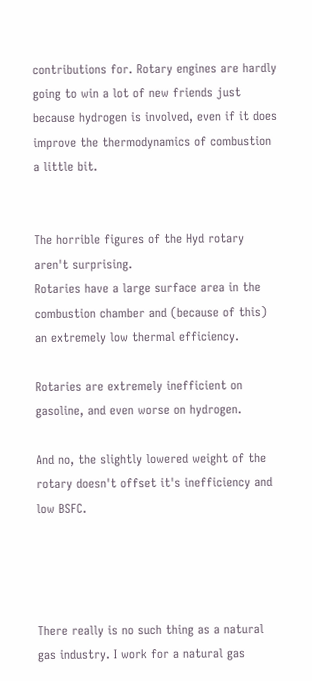contributions for. Rotary engines are hardly going to win a lot of new friends just because hydrogen is involved, even if it does improve the thermodynamics of combustion a little bit.


The horrible figures of the Hyd rotary aren't surprising.
Rotaries have a large surface area in the combustion chamber and (because of this) an extremely low thermal efficiency.

Rotaries are extremely inefficient on gasoline, and even worse on hydrogen.

And no, the slightly lowered weight of the rotary doesn't offset it's inefficiency and low BSFC.




There really is no such thing as a natural gas industry. I work for a natural gas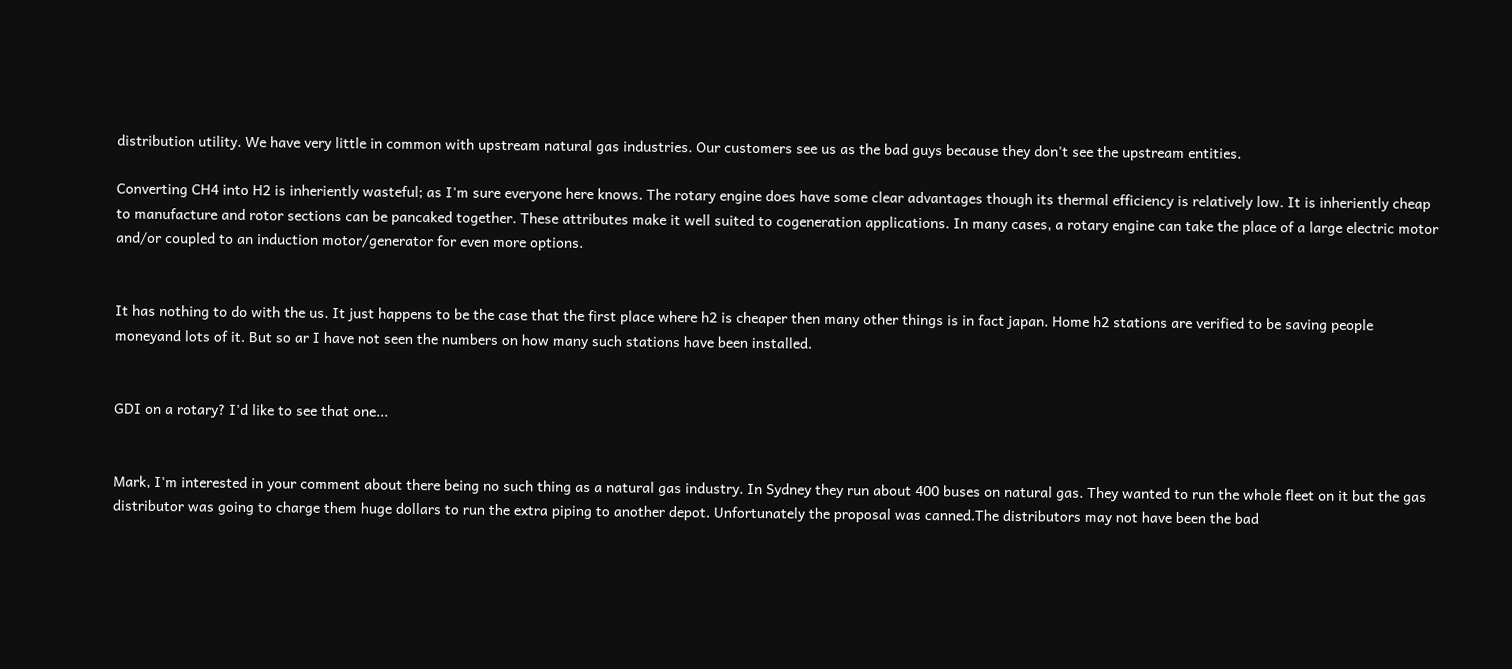distribution utility. We have very little in common with upstream natural gas industries. Our customers see us as the bad guys because they don't see the upstream entities.

Converting CH4 into H2 is inheriently wasteful; as I'm sure everyone here knows. The rotary engine does have some clear advantages though its thermal efficiency is relatively low. It is inheriently cheap to manufacture and rotor sections can be pancaked together. These attributes make it well suited to cogeneration applications. In many cases, a rotary engine can take the place of a large electric motor and/or coupled to an induction motor/generator for even more options.


It has nothing to do with the us. It just happens to be the case that the first place where h2 is cheaper then many other things is in fact japan. Home h2 stations are verified to be saving people moneyand lots of it. But so ar I have not seen the numbers on how many such stations have been installed.


GDI on a rotary? I'd like to see that one...


Mark, I'm interested in your comment about there being no such thing as a natural gas industry. In Sydney they run about 400 buses on natural gas. They wanted to run the whole fleet on it but the gas distributor was going to charge them huge dollars to run the extra piping to another depot. Unfortunately the proposal was canned.The distributors may not have been the bad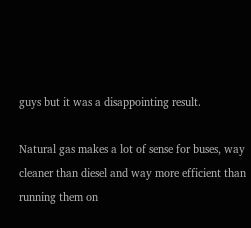guys but it was a disappointing result.

Natural gas makes a lot of sense for buses, way cleaner than diesel and way more efficient than running them on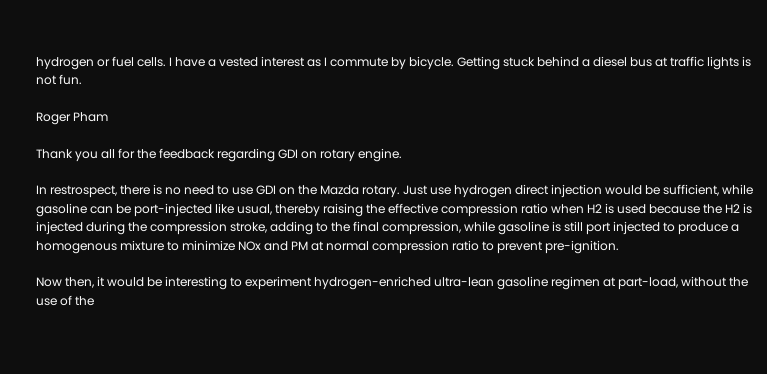hydrogen or fuel cells. I have a vested interest as I commute by bicycle. Getting stuck behind a diesel bus at traffic lights is not fun.

Roger Pham

Thank you all for the feedback regarding GDI on rotary engine.

In restrospect, there is no need to use GDI on the Mazda rotary. Just use hydrogen direct injection would be sufficient, while gasoline can be port-injected like usual, thereby raising the effective compression ratio when H2 is used because the H2 is injected during the compression stroke, adding to the final compression, while gasoline is still port injected to produce a homogenous mixture to minimize NOx and PM at normal compression ratio to prevent pre-ignition.

Now then, it would be interesting to experiment hydrogen-enriched ultra-lean gasoline regimen at part-load, without the use of the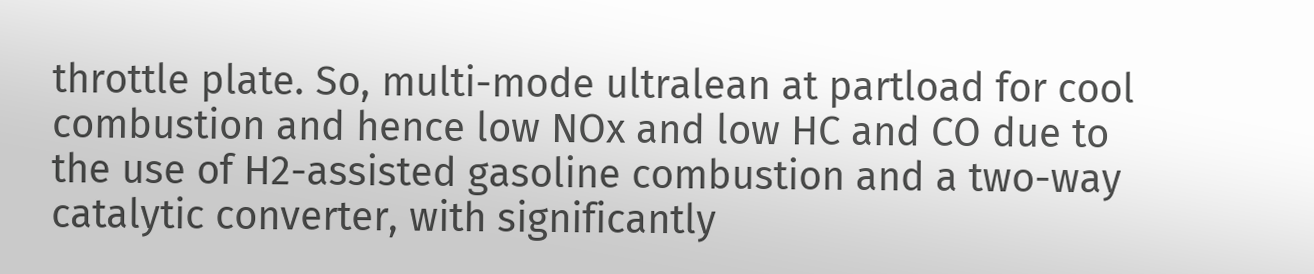throttle plate. So, multi-mode ultralean at partload for cool combustion and hence low NOx and low HC and CO due to the use of H2-assisted gasoline combustion and a two-way catalytic converter, with significantly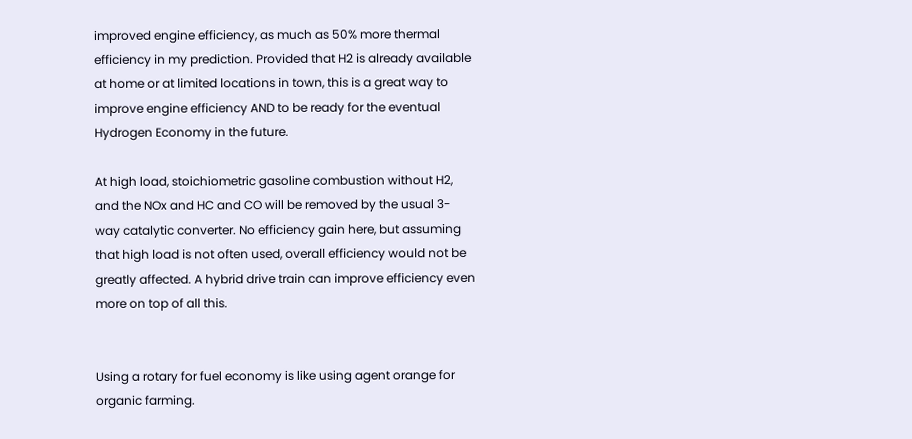improved engine efficiency, as much as 50% more thermal efficiency in my prediction. Provided that H2 is already available at home or at limited locations in town, this is a great way to improve engine efficiency AND to be ready for the eventual Hydrogen Economy in the future.

At high load, stoichiometric gasoline combustion without H2, and the NOx and HC and CO will be removed by the usual 3-way catalytic converter. No efficiency gain here, but assuming that high load is not often used, overall efficiency would not be greatly affected. A hybrid drive train can improve efficiency even more on top of all this.


Using a rotary for fuel economy is like using agent orange for organic farming.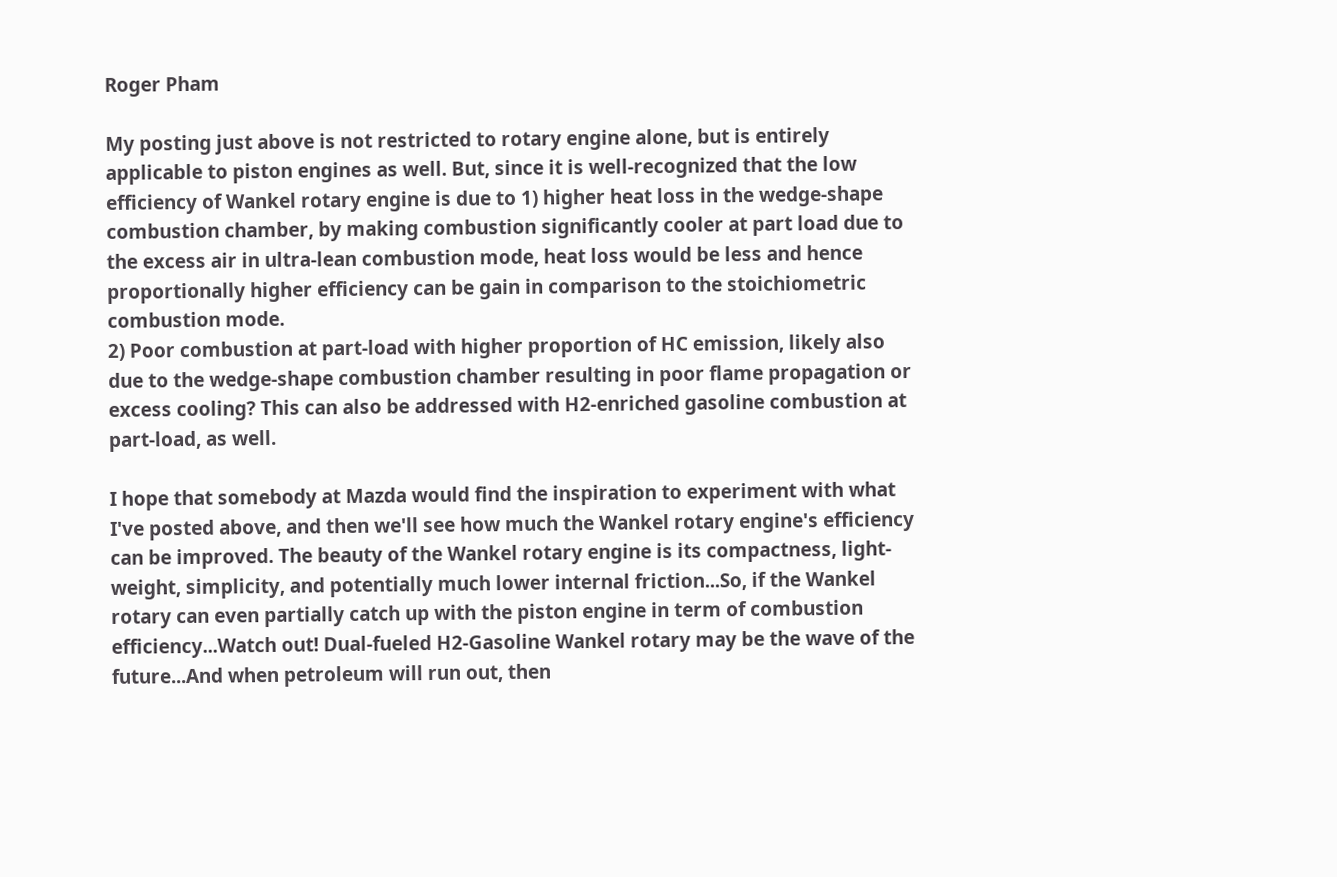Roger Pham

My posting just above is not restricted to rotary engine alone, but is entirely applicable to piston engines as well. But, since it is well-recognized that the low efficiency of Wankel rotary engine is due to 1) higher heat loss in the wedge-shape combustion chamber, by making combustion significantly cooler at part load due to the excess air in ultra-lean combustion mode, heat loss would be less and hence proportionally higher efficiency can be gain in comparison to the stoichiometric combustion mode.
2) Poor combustion at part-load with higher proportion of HC emission, likely also due to the wedge-shape combustion chamber resulting in poor flame propagation or excess cooling? This can also be addressed with H2-enriched gasoline combustion at part-load, as well.

I hope that somebody at Mazda would find the inspiration to experiment with what I've posted above, and then we'll see how much the Wankel rotary engine's efficiency can be improved. The beauty of the Wankel rotary engine is its compactness, light-weight, simplicity, and potentially much lower internal friction...So, if the Wankel rotary can even partially catch up with the piston engine in term of combustion efficiency...Watch out! Dual-fueled H2-Gasoline Wankel rotary may be the wave of the future...And when petroleum will run out, then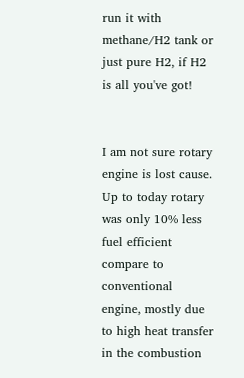run it with methane/H2 tank or just pure H2, if H2 is all you've got!


I am not sure rotary engine is lost cause. Up to today rotary was only 10% less fuel efficient compare to conventional engine, mostly due to high heat transfer in the combustion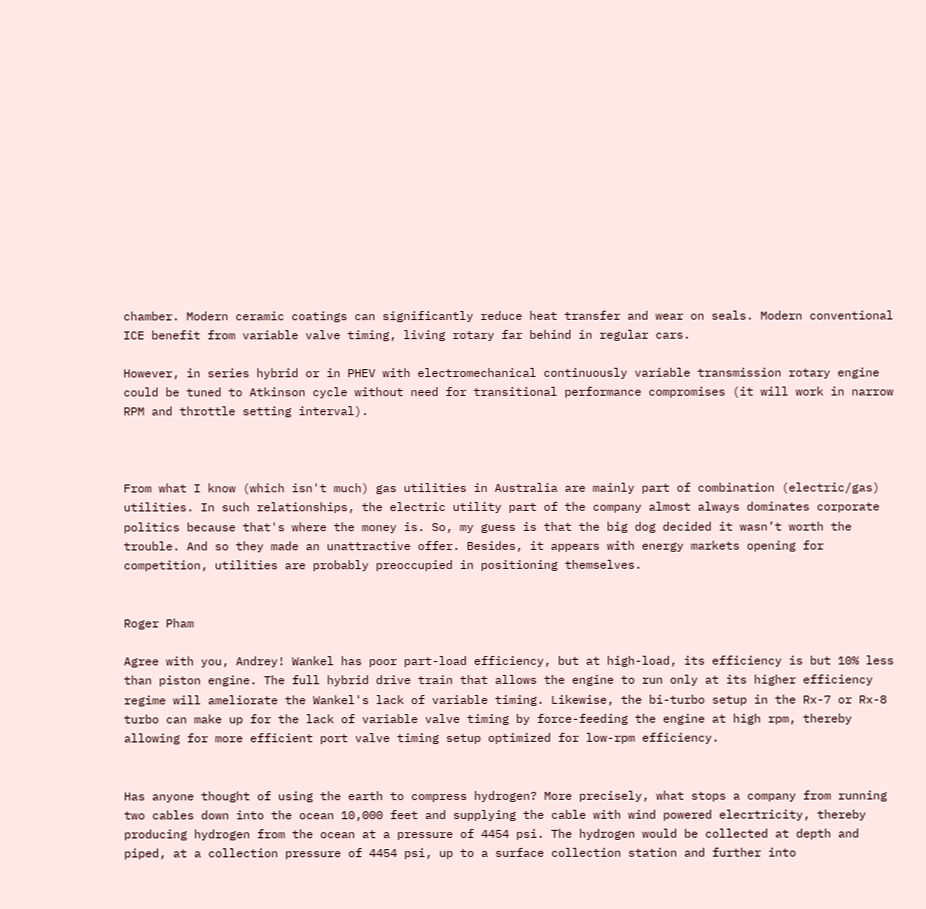chamber. Modern ceramic coatings can significantly reduce heat transfer and wear on seals. Modern conventional ICE benefit from variable valve timing, living rotary far behind in regular cars.

However, in series hybrid or in PHEV with electromechanical continuously variable transmission rotary engine could be tuned to Atkinson cycle without need for transitional performance compromises (it will work in narrow RPM and throttle setting interval).



From what I know (which isn't much) gas utilities in Australia are mainly part of combination (electric/gas) utilities. In such relationships, the electric utility part of the company almost always dominates corporate politics because that's where the money is. So, my guess is that the big dog decided it wasn’t worth the trouble. And so they made an unattractive offer. Besides, it appears with energy markets opening for competition, utilities are probably preoccupied in positioning themselves.


Roger Pham

Agree with you, Andrey! Wankel has poor part-load efficiency, but at high-load, its efficiency is but 10% less than piston engine. The full hybrid drive train that allows the engine to run only at its higher efficiency regime will ameliorate the Wankel's lack of variable timing. Likewise, the bi-turbo setup in the Rx-7 or Rx-8 turbo can make up for the lack of variable valve timing by force-feeding the engine at high rpm, thereby allowing for more efficient port valve timing setup optimized for low-rpm efficiency.


Has anyone thought of using the earth to compress hydrogen? More precisely, what stops a company from running two cables down into the ocean 10,000 feet and supplying the cable with wind powered elecrtricity, thereby producing hydrogen from the ocean at a pressure of 4454 psi. The hydrogen would be collected at depth and piped, at a collection pressure of 4454 psi, up to a surface collection station and further into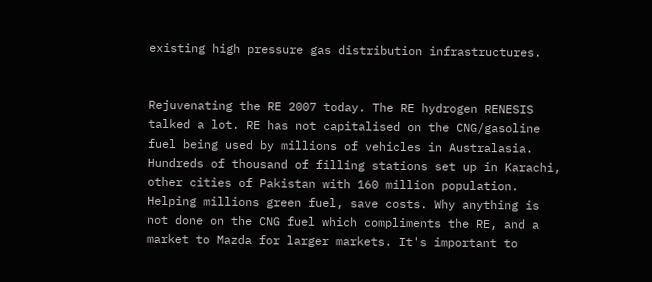existing high pressure gas distribution infrastructures.


Rejuvenating the RE 2007 today. The RE hydrogen RENESIS talked a lot. RE has not capitalised on the CNG/gasoline fuel being used by millions of vehicles in Australasia. Hundreds of thousand of filling stations set up in Karachi, other cities of Pakistan with 160 million population. Helping millions green fuel, save costs. Why anything is not done on the CNG fuel which compliments the RE, and a market to Mazda for larger markets. It's important to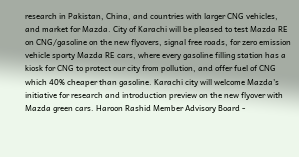research in Pakistan, China, and countries with larger CNG vehicles, and market for Mazda. City of Karachi will be pleased to test Mazda RE on CNG/gasoline on the new flyovers, signal free roads, for zero emission vehicle sporty Mazda RE cars, where every gasoline filling station has a kiosk for CNG to protect our city from pollution, and offer fuel of CNG which 40% cheaper than gasoline. Karachi city will welcome Mazda's initiative for research and introduction preview on the new flyover with Mazda green cars. Haroon Rashid Member Advisory Board -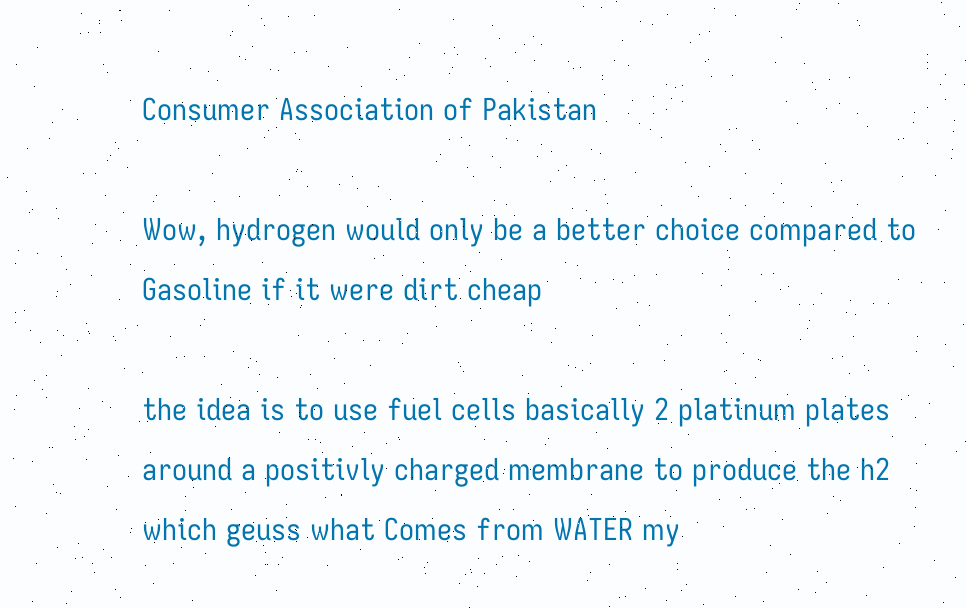Consumer Association of Pakistan

Wow, hydrogen would only be a better choice compared to Gasoline if it were dirt cheap

the idea is to use fuel cells basically 2 platinum plates around a positivly charged membrane to produce the h2 which geuss what Comes from WATER my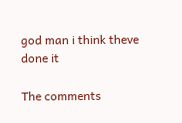god man i think theve done it

The comments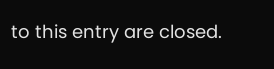to this entry are closed.